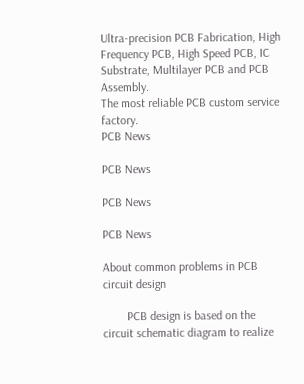Ultra-precision PCB Fabrication, High Frequency PCB, High Speed PCB, IC Substrate, Multilayer PCB and PCB Assembly.
The most reliable PCB custom service factory.
PCB News

PCB News

PCB News

PCB News

About common problems in PCB circuit design

        PCB design is based on the circuit schematic diagram to realize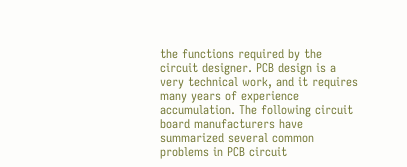the functions required by the circuit designer. PCB design is a very technical work, and it requires many years of experience accumulation. The following circuit board manufacturers have summarized several common problems in PCB circuit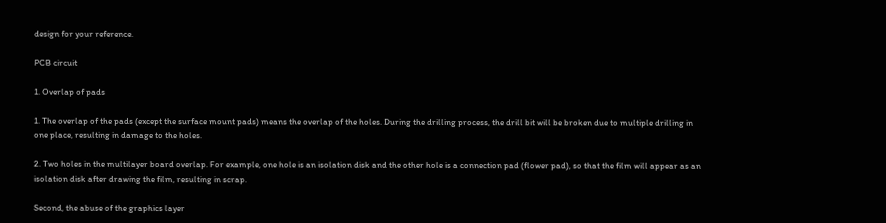design for your reference.

PCB circuit

1. Overlap of pads

1. The overlap of the pads (except the surface mount pads) means the overlap of the holes. During the drilling process, the drill bit will be broken due to multiple drilling in one place, resulting in damage to the holes.

2. Two holes in the multilayer board overlap. For example, one hole is an isolation disk and the other hole is a connection pad (flower pad), so that the film will appear as an isolation disk after drawing the film, resulting in scrap.

Second, the abuse of the graphics layer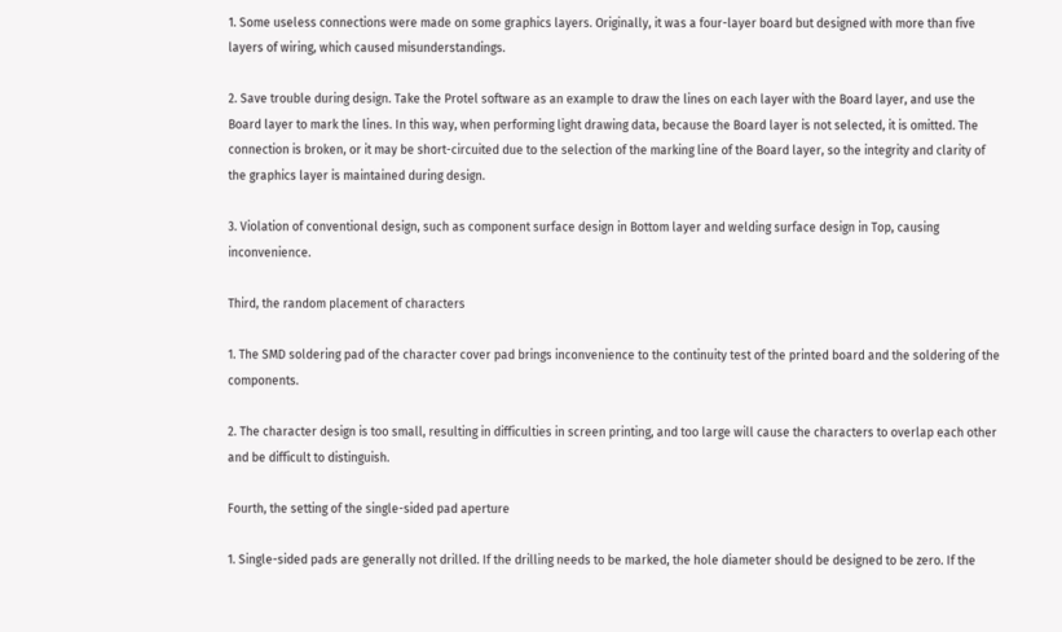1. Some useless connections were made on some graphics layers. Originally, it was a four-layer board but designed with more than five layers of wiring, which caused misunderstandings.

2. Save trouble during design. Take the Protel software as an example to draw the lines on each layer with the Board layer, and use the Board layer to mark the lines. In this way, when performing light drawing data, because the Board layer is not selected, it is omitted. The connection is broken, or it may be short-circuited due to the selection of the marking line of the Board layer, so the integrity and clarity of the graphics layer is maintained during design.

3. Violation of conventional design, such as component surface design in Bottom layer and welding surface design in Top, causing inconvenience.

Third, the random placement of characters

1. The SMD soldering pad of the character cover pad brings inconvenience to the continuity test of the printed board and the soldering of the components.

2. The character design is too small, resulting in difficulties in screen printing, and too large will cause the characters to overlap each other and be difficult to distinguish.

Fourth, the setting of the single-sided pad aperture

1. Single-sided pads are generally not drilled. If the drilling needs to be marked, the hole diameter should be designed to be zero. If the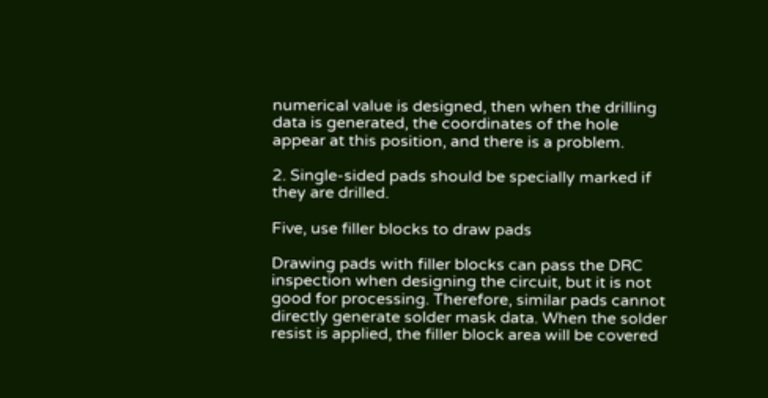numerical value is designed, then when the drilling data is generated, the coordinates of the hole appear at this position, and there is a problem.

2. Single-sided pads should be specially marked if they are drilled.

Five, use filler blocks to draw pads

Drawing pads with filler blocks can pass the DRC inspection when designing the circuit, but it is not good for processing. Therefore, similar pads cannot directly generate solder mask data. When the solder resist is applied, the filler block area will be covered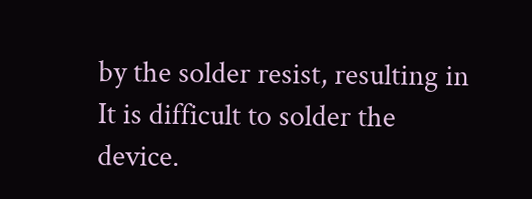by the solder resist, resulting in It is difficult to solder the device.